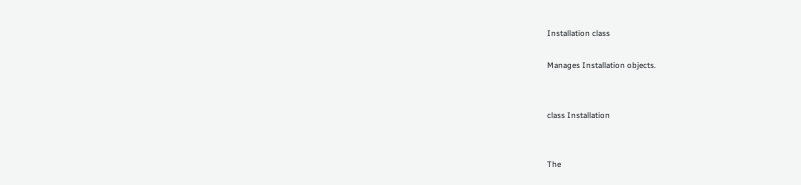Installation class

Manages Installation objects.


class Installation


The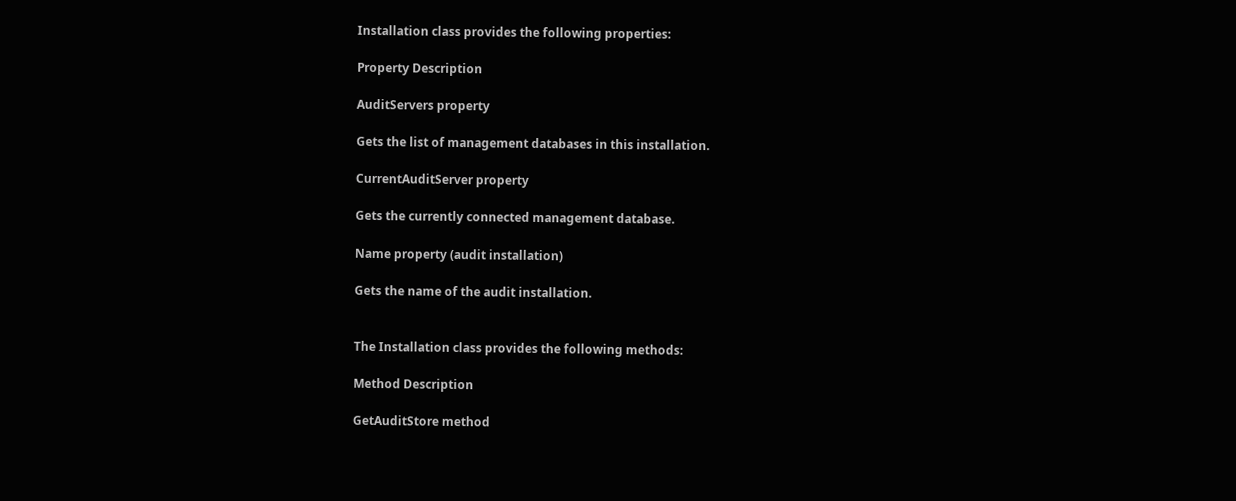Installation class provides the following properties:

Property Description

AuditServers property

Gets the list of management databases in this installation.

CurrentAuditServer property

Gets the currently connected management database.

Name property (audit installation)

Gets the name of the audit installation.


The Installation class provides the following methods:

Method Description

GetAuditStore method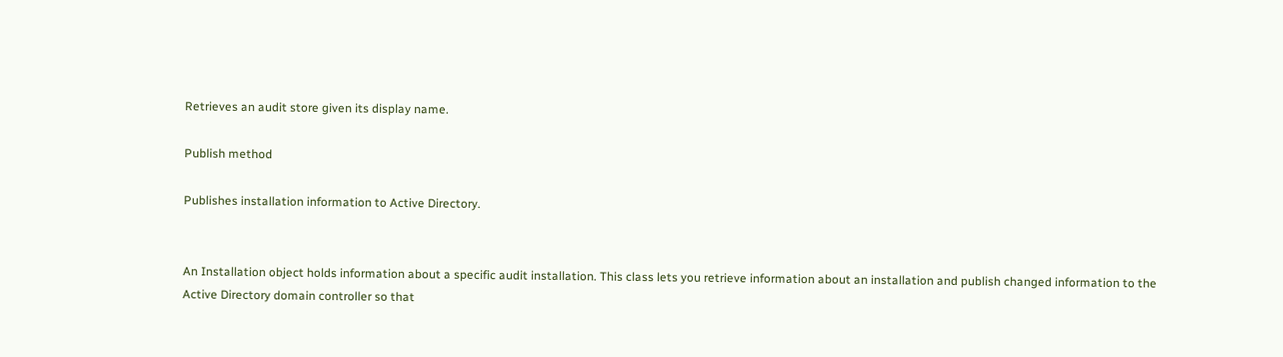Retrieves an audit store given its display name.

Publish method

Publishes installation information to Active Directory.


An Installation object holds information about a specific audit installation. This class lets you retrieve information about an installation and publish changed information to the Active Directory domain controller so that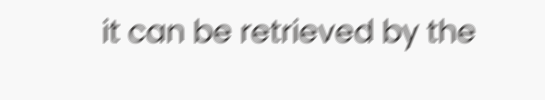it can be retrieved by the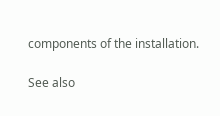components of the installation.

See also